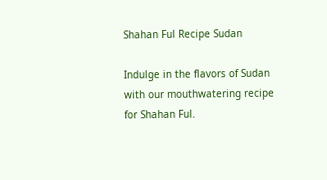Shahan Ful Recipe Sudan

Indulge in the flavors of Sudan with our mouthwatering recipe for Shahan Ful.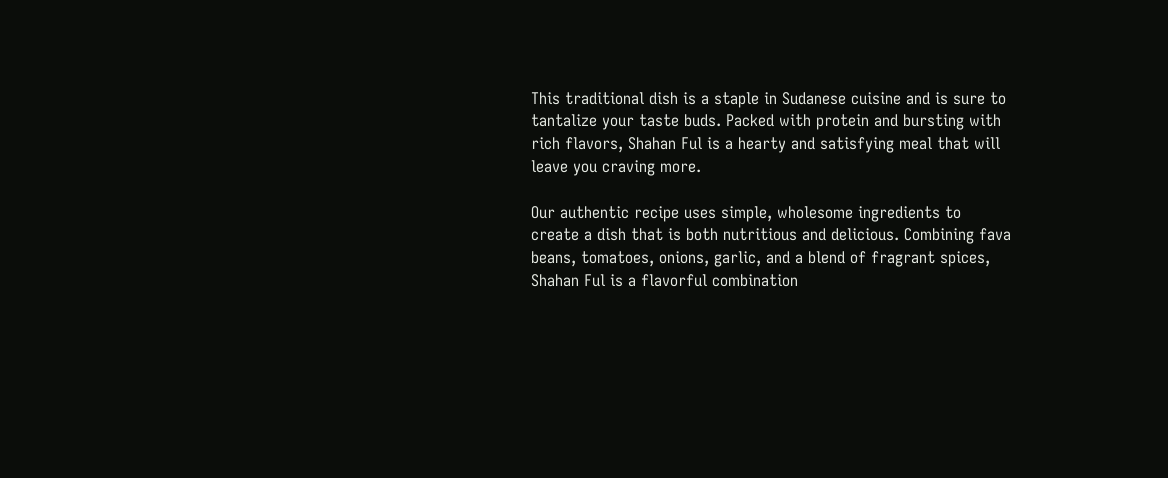This traditional dish is a staple in Sudanese cuisine and is sure to tantalize your taste buds. Packed with protein and bursting with rich flavors, Shahan Ful is a hearty and satisfying meal that will leave you craving more.

Our authentic recipe uses simple, wholesome ingredients to create a dish that is both nutritious and delicious. Combining fava beans, tomatoes, onions, garlic, and a blend of fragrant spices, Shahan Ful is a flavorful combination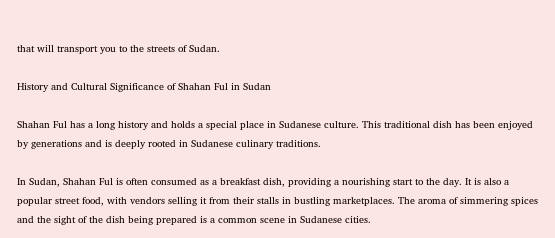that will transport you to the streets of Sudan.

History and Cultural Significance of Shahan Ful in Sudan

Shahan Ful has a long history and holds a special place in Sudanese culture. This traditional dish has been enjoyed by generations and is deeply rooted in Sudanese culinary traditions.

In Sudan, Shahan Ful is often consumed as a breakfast dish, providing a nourishing start to the day. It is also a popular street food, with vendors selling it from their stalls in bustling marketplaces. The aroma of simmering spices and the sight of the dish being prepared is a common scene in Sudanese cities.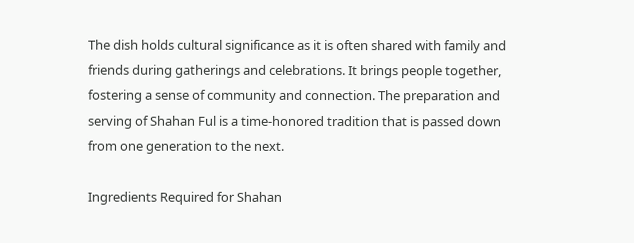The dish holds cultural significance as it is often shared with family and friends during gatherings and celebrations. It brings people together, fostering a sense of community and connection. The preparation and serving of Shahan Ful is a time-honored tradition that is passed down from one generation to the next.

Ingredients Required for Shahan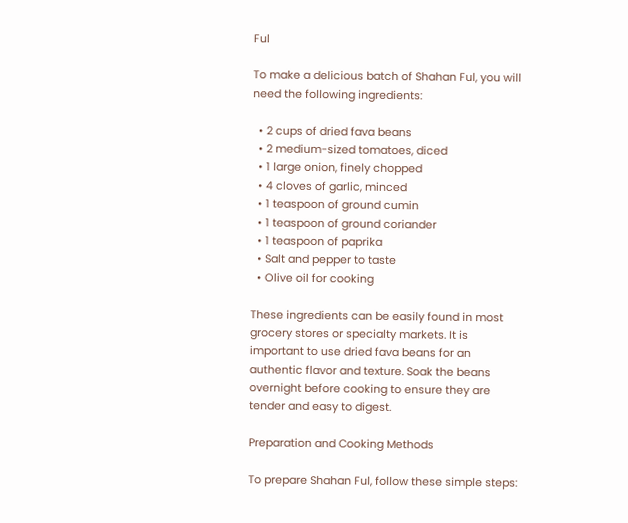Ful

To make a delicious batch of Shahan Ful, you will need the following ingredients:

  • 2 cups of dried fava beans
  • 2 medium-sized tomatoes, diced
  • 1 large onion, finely chopped
  • 4 cloves of garlic, minced
  • 1 teaspoon of ground cumin
  • 1 teaspoon of ground coriander
  • 1 teaspoon of paprika
  • Salt and pepper to taste
  • Olive oil for cooking

These ingredients can be easily found in most grocery stores or specialty markets. It is important to use dried fava beans for an authentic flavor and texture. Soak the beans overnight before cooking to ensure they are tender and easy to digest.

Preparation and Cooking Methods

To prepare Shahan Ful, follow these simple steps: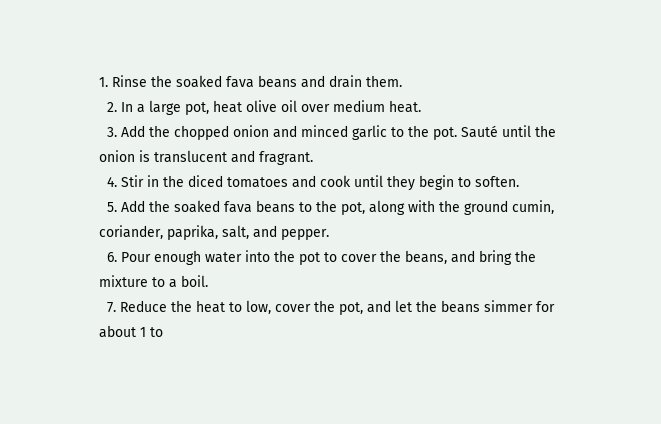1. Rinse the soaked fava beans and drain them.
  2. In a large pot, heat olive oil over medium heat.
  3. Add the chopped onion and minced garlic to the pot. Sauté until the onion is translucent and fragrant.
  4. Stir in the diced tomatoes and cook until they begin to soften.
  5. Add the soaked fava beans to the pot, along with the ground cumin, coriander, paprika, salt, and pepper.
  6. Pour enough water into the pot to cover the beans, and bring the mixture to a boil.
  7. Reduce the heat to low, cover the pot, and let the beans simmer for about 1 to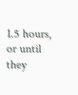1.5 hours, or until they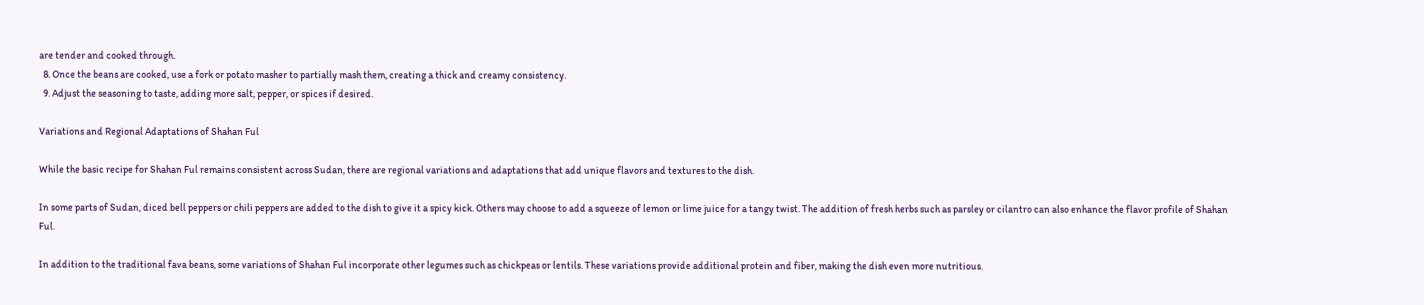are tender and cooked through.
  8. Once the beans are cooked, use a fork or potato masher to partially mash them, creating a thick and creamy consistency.
  9. Adjust the seasoning to taste, adding more salt, pepper, or spices if desired.

Variations and Regional Adaptations of Shahan Ful

While the basic recipe for Shahan Ful remains consistent across Sudan, there are regional variations and adaptations that add unique flavors and textures to the dish.

In some parts of Sudan, diced bell peppers or chili peppers are added to the dish to give it a spicy kick. Others may choose to add a squeeze of lemon or lime juice for a tangy twist. The addition of fresh herbs such as parsley or cilantro can also enhance the flavor profile of Shahan Ful.

In addition to the traditional fava beans, some variations of Shahan Ful incorporate other legumes such as chickpeas or lentils. These variations provide additional protein and fiber, making the dish even more nutritious.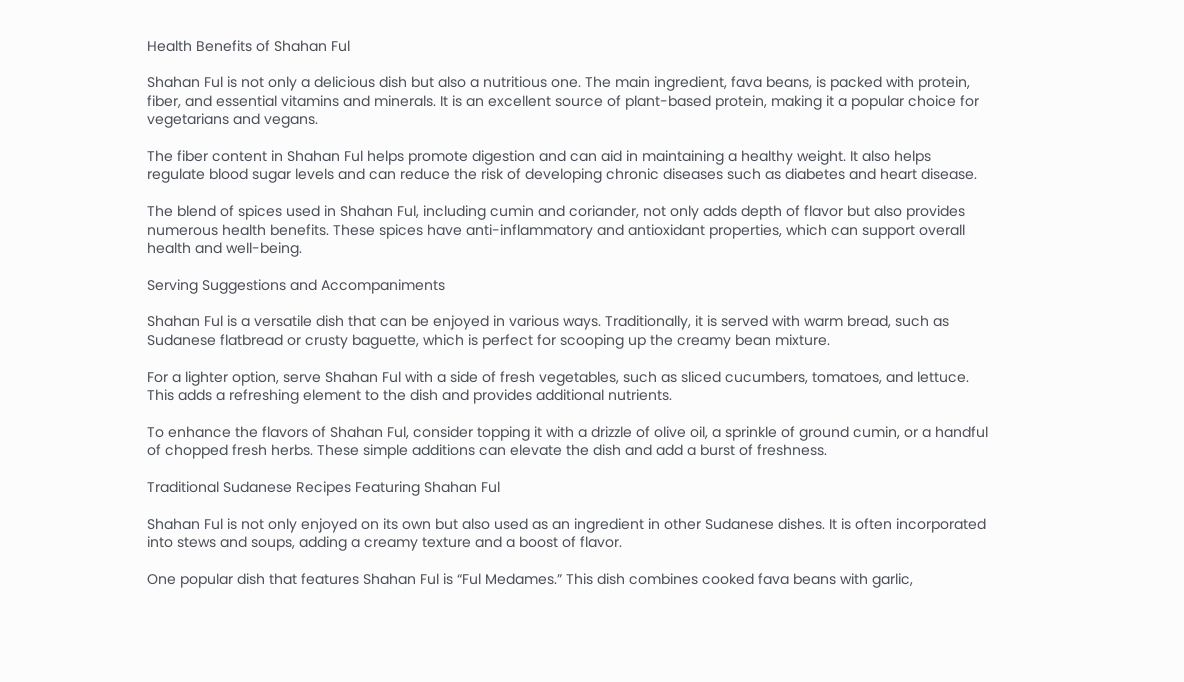Health Benefits of Shahan Ful

Shahan Ful is not only a delicious dish but also a nutritious one. The main ingredient, fava beans, is packed with protein, fiber, and essential vitamins and minerals. It is an excellent source of plant-based protein, making it a popular choice for vegetarians and vegans.

The fiber content in Shahan Ful helps promote digestion and can aid in maintaining a healthy weight. It also helps regulate blood sugar levels and can reduce the risk of developing chronic diseases such as diabetes and heart disease.

The blend of spices used in Shahan Ful, including cumin and coriander, not only adds depth of flavor but also provides numerous health benefits. These spices have anti-inflammatory and antioxidant properties, which can support overall health and well-being.

Serving Suggestions and Accompaniments

Shahan Ful is a versatile dish that can be enjoyed in various ways. Traditionally, it is served with warm bread, such as Sudanese flatbread or crusty baguette, which is perfect for scooping up the creamy bean mixture.

For a lighter option, serve Shahan Ful with a side of fresh vegetables, such as sliced cucumbers, tomatoes, and lettuce. This adds a refreshing element to the dish and provides additional nutrients.

To enhance the flavors of Shahan Ful, consider topping it with a drizzle of olive oil, a sprinkle of ground cumin, or a handful of chopped fresh herbs. These simple additions can elevate the dish and add a burst of freshness.

Traditional Sudanese Recipes Featuring Shahan Ful

Shahan Ful is not only enjoyed on its own but also used as an ingredient in other Sudanese dishes. It is often incorporated into stews and soups, adding a creamy texture and a boost of flavor.

One popular dish that features Shahan Ful is “Ful Medames.” This dish combines cooked fava beans with garlic,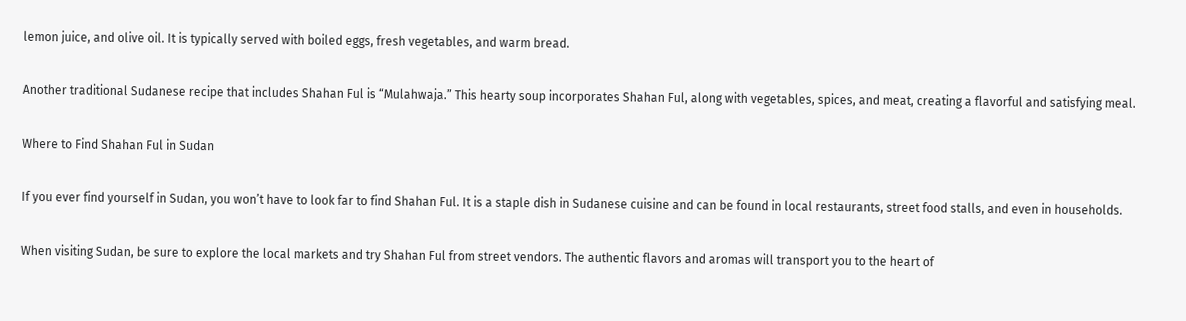lemon juice, and olive oil. It is typically served with boiled eggs, fresh vegetables, and warm bread.

Another traditional Sudanese recipe that includes Shahan Ful is “Mulahwaja.” This hearty soup incorporates Shahan Ful, along with vegetables, spices, and meat, creating a flavorful and satisfying meal.

Where to Find Shahan Ful in Sudan

If you ever find yourself in Sudan, you won’t have to look far to find Shahan Ful. It is a staple dish in Sudanese cuisine and can be found in local restaurants, street food stalls, and even in households.

When visiting Sudan, be sure to explore the local markets and try Shahan Ful from street vendors. The authentic flavors and aromas will transport you to the heart of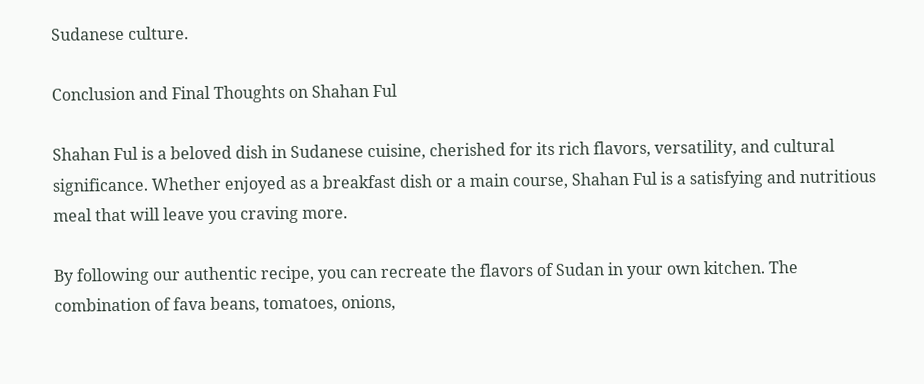Sudanese culture.

Conclusion and Final Thoughts on Shahan Ful

Shahan Ful is a beloved dish in Sudanese cuisine, cherished for its rich flavors, versatility, and cultural significance. Whether enjoyed as a breakfast dish or a main course, Shahan Ful is a satisfying and nutritious meal that will leave you craving more.

By following our authentic recipe, you can recreate the flavors of Sudan in your own kitchen. The combination of fava beans, tomatoes, onions,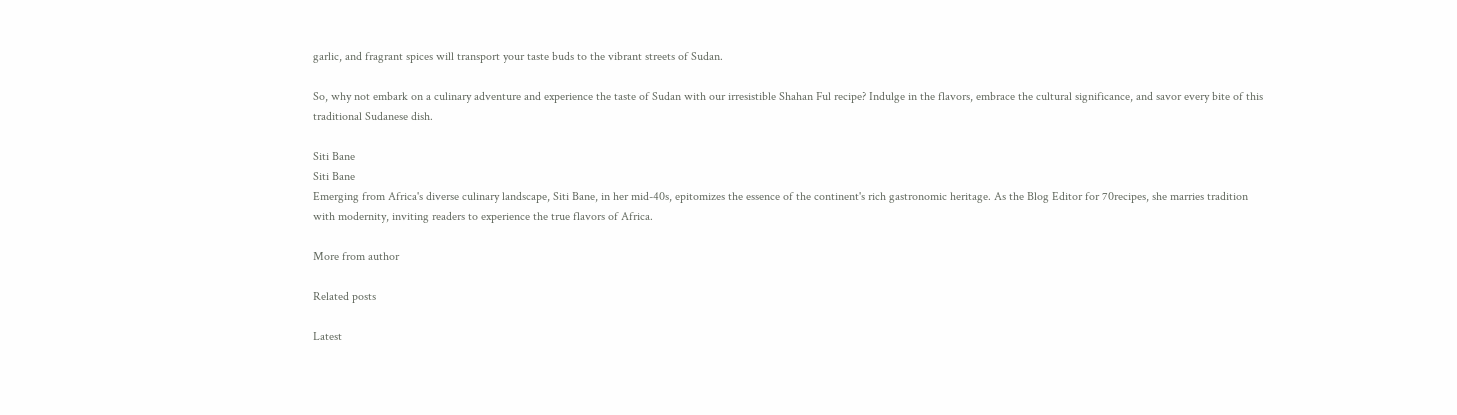garlic, and fragrant spices will transport your taste buds to the vibrant streets of Sudan.

So, why not embark on a culinary adventure and experience the taste of Sudan with our irresistible Shahan Ful recipe? Indulge in the flavors, embrace the cultural significance, and savor every bite of this traditional Sudanese dish.

Siti Bane
Siti Bane
Emerging from Africa's diverse culinary landscape, Siti Bane, in her mid-40s, epitomizes the essence of the continent's rich gastronomic heritage. As the Blog Editor for 70recipes, she marries tradition with modernity, inviting readers to experience the true flavors of Africa.

More from author

Related posts

Latest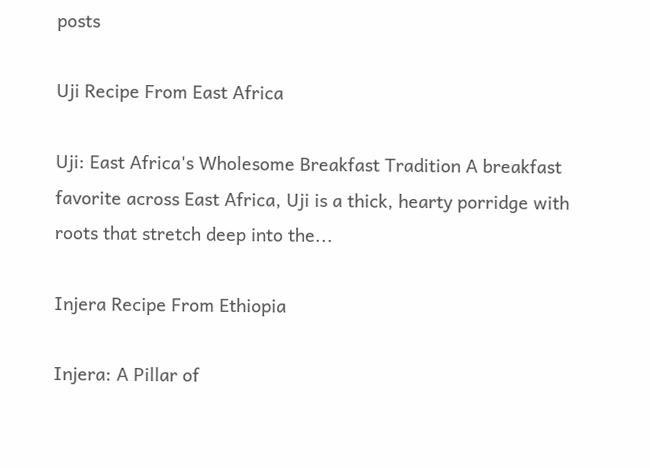posts

Uji Recipe From East Africa

Uji: East Africa's Wholesome Breakfast Tradition A breakfast favorite across East Africa, Uji is a thick, hearty porridge with roots that stretch deep into the...

Injera Recipe From Ethiopia

Injera: A Pillar of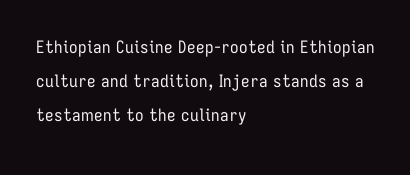Ethiopian Cuisine Deep-rooted in Ethiopian culture and tradition, Injera stands as a testament to the culinary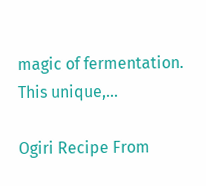magic of fermentation. This unique,...

Ogiri Recipe From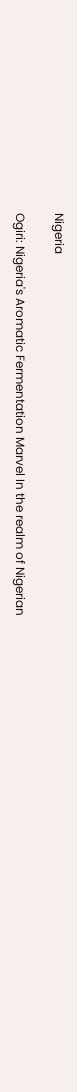Nigeria

Ogiri: Nigeria's Aromatic Fermentation Marvel In the realm of Nigerian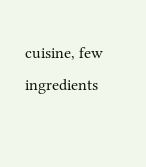cuisine, few ingredients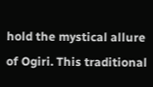hold the mystical allure of Ogiri. This traditional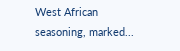West African seasoning, marked...